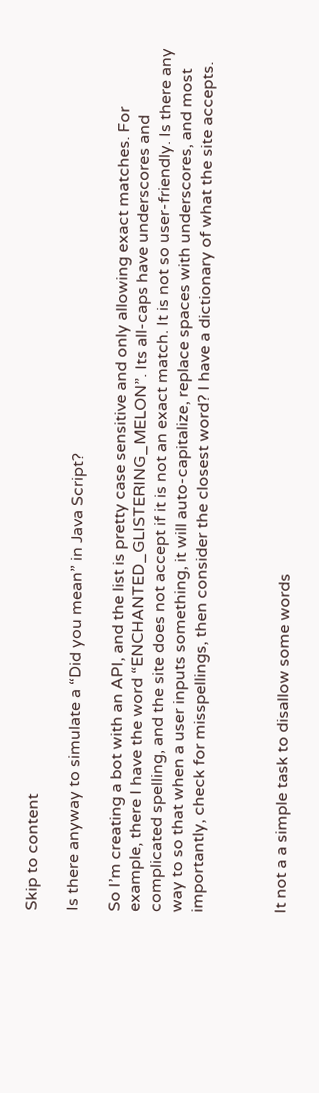Skip to content

Is there anyway to simulate a “Did you mean” in Java Script?

So I’m creating a bot with an API, and the list is pretty case sensitive and only allowing exact matches. For example, there I have the word “ENCHANTED_GLISTERING_MELON”. Its all-caps have underscores and complicated spelling, and the site does not accept if it is not an exact match. It is not so user-friendly. Is there any way to so that when a user inputs something, it will auto-capitalize, replace spaces with underscores, and most importantly, check for misspellings, then consider the closest word? I have a dictionary of what the site accepts.



It not a a simple task to disallow some words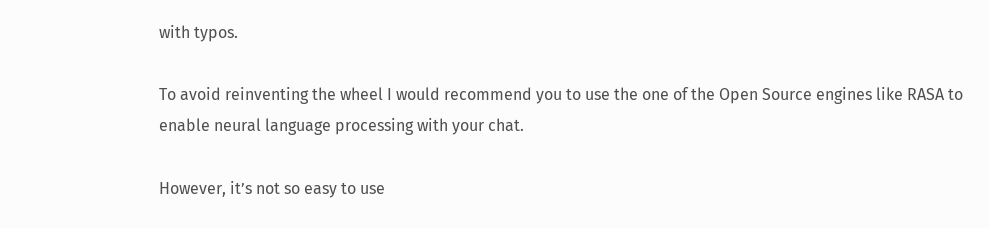with typos.

To avoid reinventing the wheel I would recommend you to use the one of the Open Source engines like RASA to enable neural language processing with your chat.

However, it’s not so easy to use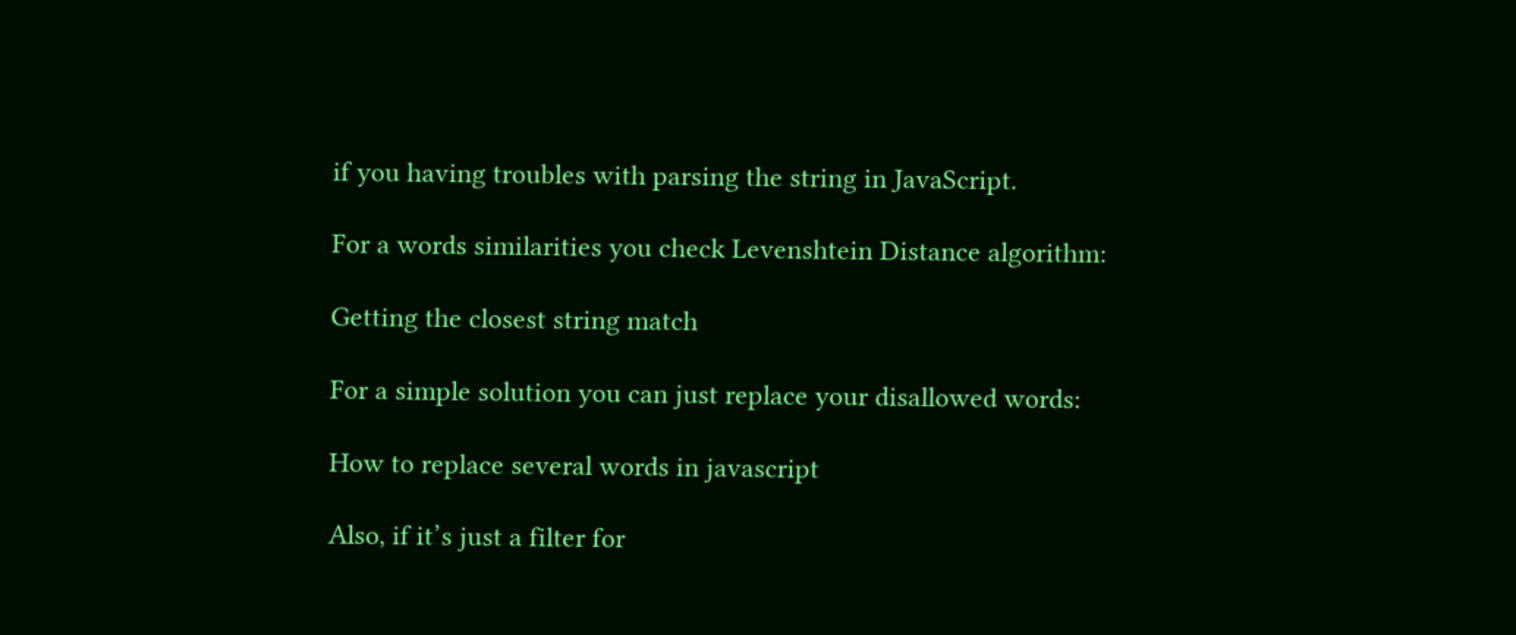if you having troubles with parsing the string in JavaScript.

For a words similarities you check Levenshtein Distance algorithm:

Getting the closest string match

For a simple solution you can just replace your disallowed words:

How to replace several words in javascript

Also, if it’s just a filter for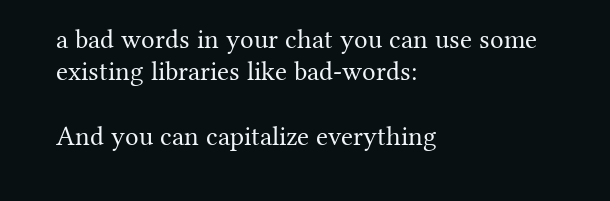a bad words in your chat you can use some existing libraries like bad-words:

And you can capitalize everything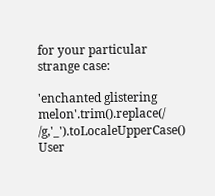for your particular strange case:

'enchanted glistering melon'.trim().replace(/ /g,'_').toLocaleUpperCase()
User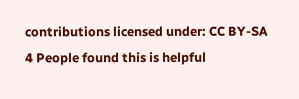contributions licensed under: CC BY-SA
4 People found this is helpful